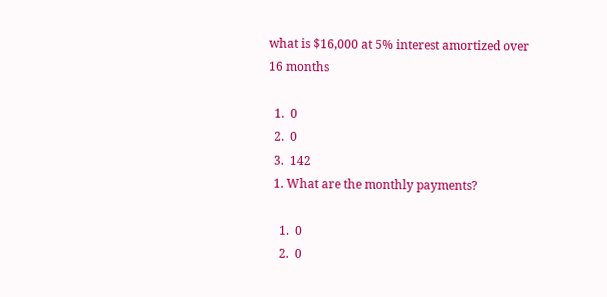what is $16,000 at 5% interest amortized over 16 months

  1.  0
  2.  0
  3.  142
  1. What are the monthly payments?

    1.  0
    2.  0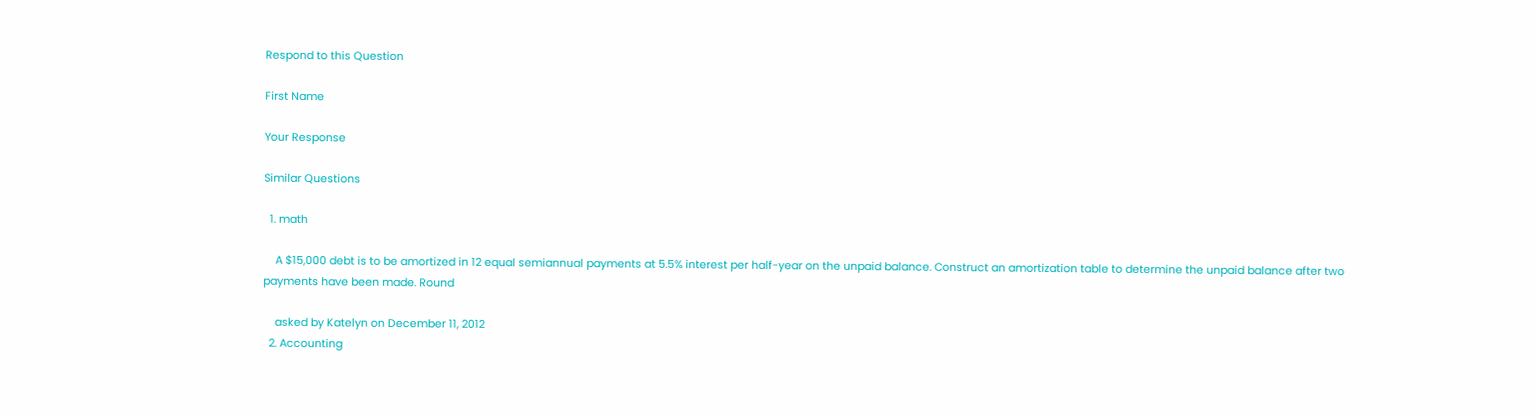Respond to this Question

First Name

Your Response

Similar Questions

  1. math

    A $15,000 debt is to be amortized in 12 equal semiannual payments at 5.5% interest per half-year on the unpaid balance. Construct an amortization table to determine the unpaid balance after two payments have been made. Round

    asked by Katelyn on December 11, 2012
  2. Accounting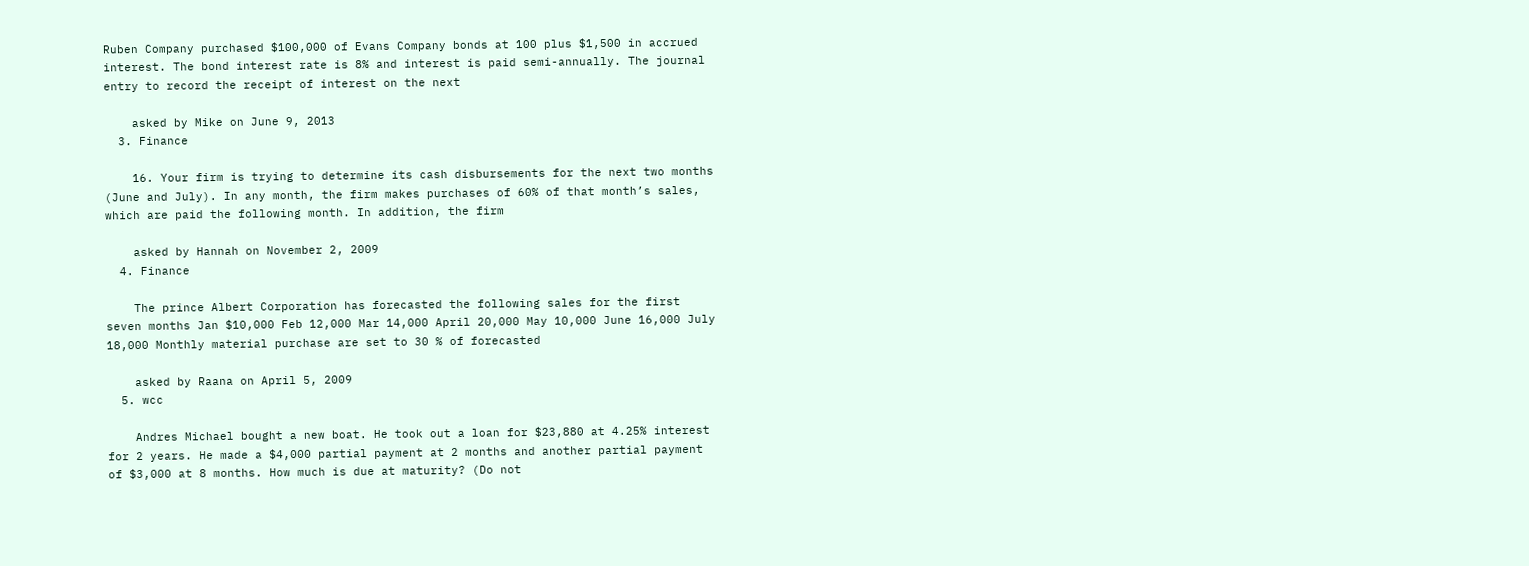Ruben Company purchased $100,000 of Evans Company bonds at 100 plus $1,500 in accrued interest. The bond interest rate is 8% and interest is paid semi-annually. The journal entry to record the receipt of interest on the next

    asked by Mike on June 9, 2013
  3. Finance

    16. Your firm is trying to determine its cash disbursements for the next two months (June and July). In any month, the firm makes purchases of 60% of that month’s sales, which are paid the following month. In addition, the firm

    asked by Hannah on November 2, 2009
  4. Finance

    The prince Albert Corporation has forecasted the following sales for the first seven months Jan $10,000 Feb 12,000 Mar 14,000 April 20,000 May 10,000 June 16,000 July 18,000 Monthly material purchase are set to 30 % of forecasted

    asked by Raana on April 5, 2009
  5. wcc

    Andres Michael bought a new boat. He took out a loan for $23,880 at 4.25% interest for 2 years. He made a $4,000 partial payment at 2 months and another partial payment of $3,000 at 8 months. How much is due at maturity? (Do not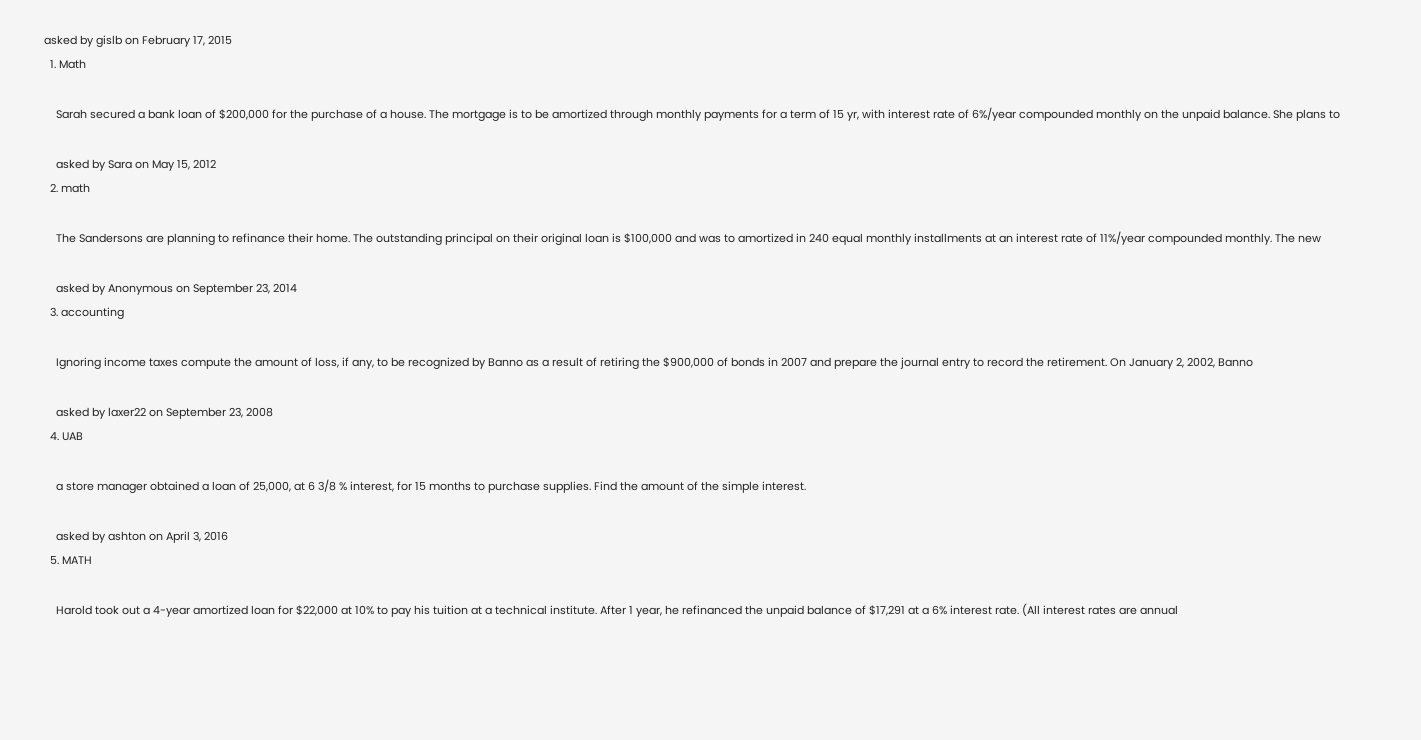asked by gislb on February 17, 2015
  1. Math

    Sarah secured a bank loan of $200,000 for the purchase of a house. The mortgage is to be amortized through monthly payments for a term of 15 yr, with interest rate of 6%/year compounded monthly on the unpaid balance. She plans to

    asked by Sara on May 15, 2012
  2. math

    The Sandersons are planning to refinance their home. The outstanding principal on their original loan is $100,000 and was to amortized in 240 equal monthly installments at an interest rate of 11%/year compounded monthly. The new

    asked by Anonymous on September 23, 2014
  3. accounting

    Ignoring income taxes compute the amount of loss, if any, to be recognized by Banno as a result of retiring the $900,000 of bonds in 2007 and prepare the journal entry to record the retirement. On January 2, 2002, Banno

    asked by laxer22 on September 23, 2008
  4. UAB

    a store manager obtained a loan of 25,000, at 6 3/8 % interest, for 15 months to purchase supplies. Find the amount of the simple interest.

    asked by ashton on April 3, 2016
  5. MATH

    Harold took out a 4-year amortized loan for $22,000 at 10% to pay his tuition at a technical institute. After 1 year, he refinanced the unpaid balance of $17,291 at a 6% interest rate. (All interest rates are annual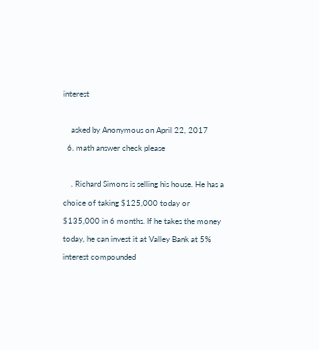interest

    asked by Anonymous on April 22, 2017
  6. math answer check please

    . Richard Simons is selling his house. He has a choice of taking $125,000 today or $135,000 in 6 months. If he takes the money today, he can invest it at Valley Bank at 5% interest compounded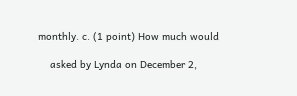monthly. c. (1 point) How much would

    asked by Lynda on December 2,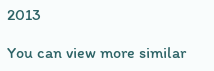2013

You can view more similar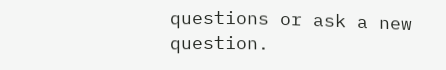questions or ask a new question.